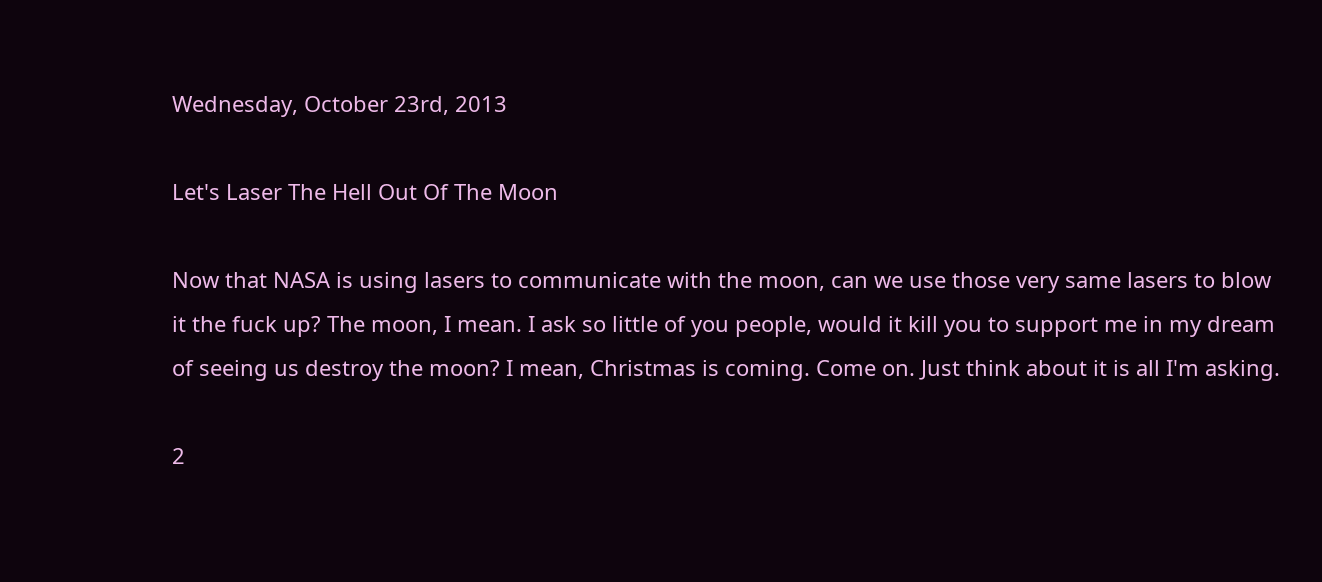Wednesday, October 23rd, 2013

Let's Laser The Hell Out Of The Moon

Now that NASA is using lasers to communicate with the moon, can we use those very same lasers to blow it the fuck up? The moon, I mean. I ask so little of you people, would it kill you to support me in my dream of seeing us destroy the moon? I mean, Christmas is coming. Come on. Just think about it is all I'm asking.

2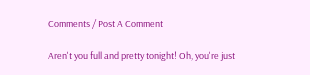Comments / Post A Comment

Aren't you full and pretty tonight! Oh, you're just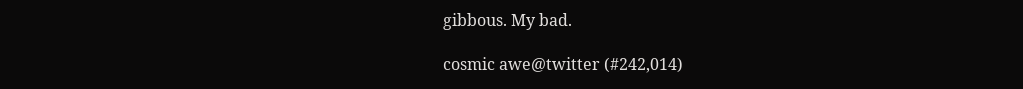gibbous. My bad.

cosmic awe@twitter (#242,014)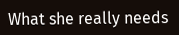What she really needs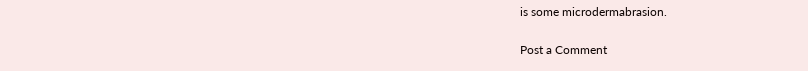is some microdermabrasion.

Post a Comment